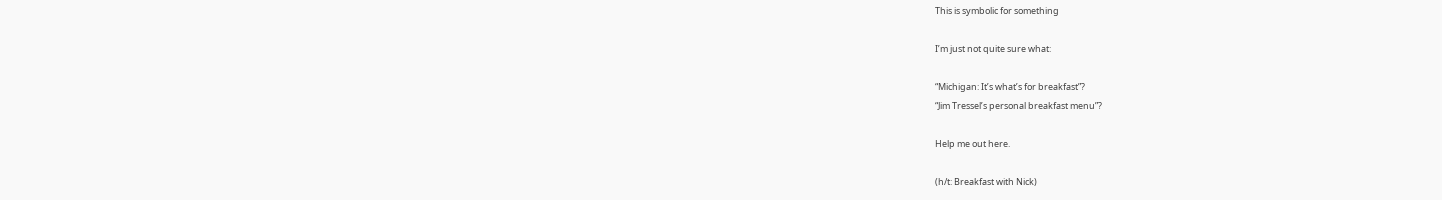This is symbolic for something

I’m just not quite sure what:

“Michigan: It’s what’s for breakfast”?
“Jim Tressel’s personal breakfast menu”?

Help me out here.

(h/t: Breakfast with Nick)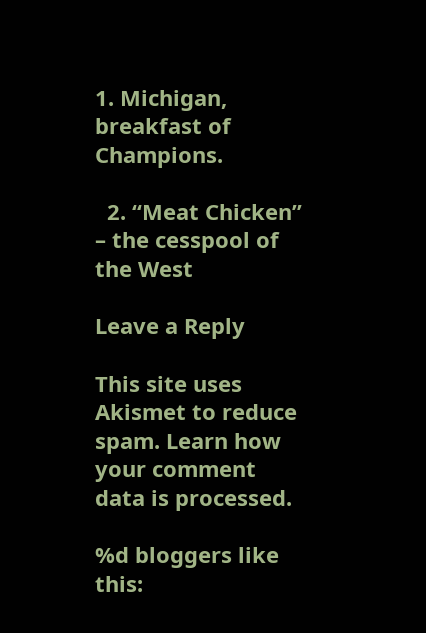1. Michigan, breakfast of Champions.

  2. “Meat Chicken” – the cesspool of the West

Leave a Reply

This site uses Akismet to reduce spam. Learn how your comment data is processed.

%d bloggers like this: